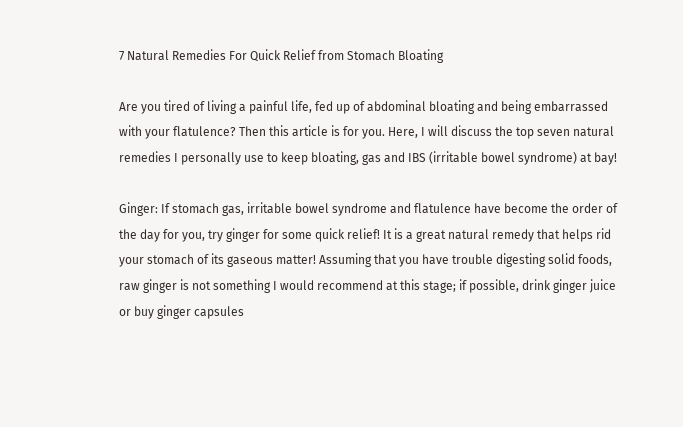7 Natural Remedies For Quick Relief from Stomach Bloating

Are you tired of living a painful life, fed up of abdominal bloating and being embarrassed with your flatulence? Then this article is for you. Here, I will discuss the top seven natural remedies I personally use to keep bloating, gas and IBS (irritable bowel syndrome) at bay!

Ginger: If stomach gas, irritable bowel syndrome and flatulence have become the order of the day for you, try ginger for some quick relief! It is a great natural remedy that helps rid your stomach of its gaseous matter! Assuming that you have trouble digesting solid foods, raw ginger is not something I would recommend at this stage; if possible, drink ginger juice or buy ginger capsules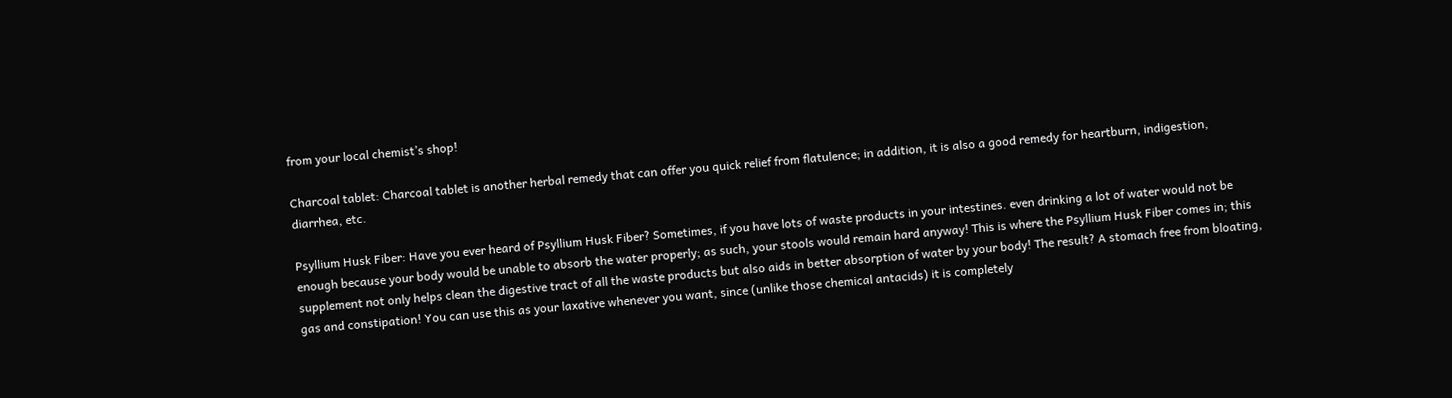from your local chemist’s shop!

Charcoal tablet: Charcoal tablet is another herbal remedy that can offer you quick relief from flatulence; in addition, it is also a good remedy for heartburn, indigestion, diarrhea, etc.

Psyllium Husk Fiber: Have you ever heard of Psyllium Husk Fiber? Sometimes, if you have lots of waste products in your intestines. even drinking a lot of water would not be enough because your body would be unable to absorb the water properly; as such, your stools would remain hard anyway! This is where the Psyllium Husk Fiber comes in; this supplement not only helps clean the digestive tract of all the waste products but also aids in better absorption of water by your body! The result? A stomach free from bloating, gas and constipation! You can use this as your laxative whenever you want, since (unlike those chemical antacids) it is completely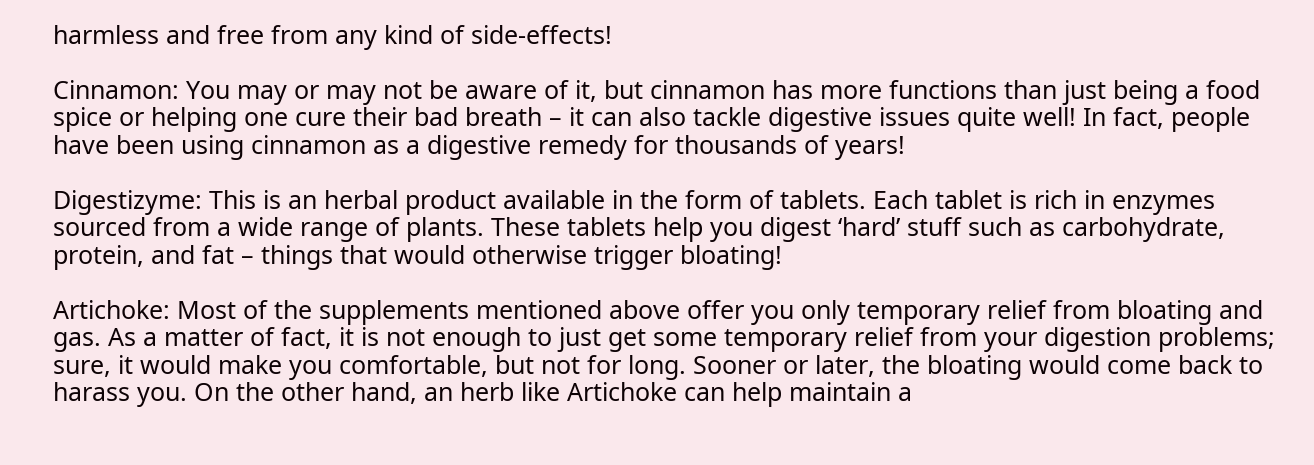harmless and free from any kind of side-effects!

Cinnamon: You may or may not be aware of it, but cinnamon has more functions than just being a food spice or helping one cure their bad breath – it can also tackle digestive issues quite well! In fact, people have been using cinnamon as a digestive remedy for thousands of years!

Digestizyme: This is an herbal product available in the form of tablets. Each tablet is rich in enzymes sourced from a wide range of plants. These tablets help you digest ‘hard’ stuff such as carbohydrate, protein, and fat – things that would otherwise trigger bloating!

Artichoke: Most of the supplements mentioned above offer you only temporary relief from bloating and gas. As a matter of fact, it is not enough to just get some temporary relief from your digestion problems; sure, it would make you comfortable, but not for long. Sooner or later, the bloating would come back to harass you. On the other hand, an herb like Artichoke can help maintain a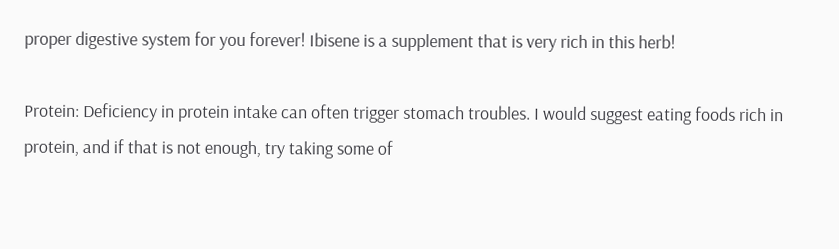proper digestive system for you forever! Ibisene is a supplement that is very rich in this herb!

Protein: Deficiency in protein intake can often trigger stomach troubles. I would suggest eating foods rich in protein, and if that is not enough, try taking some of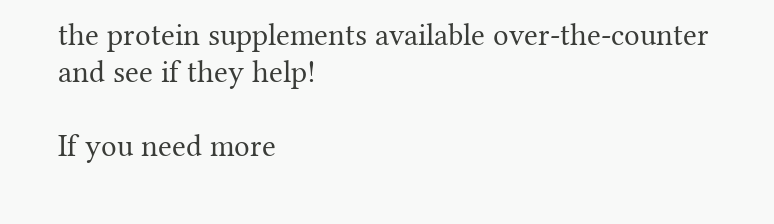the protein supplements available over-the-counter and see if they help!

If you need more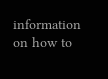information on how to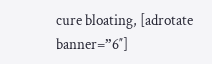cure bloating, [adrotate banner=”6″]